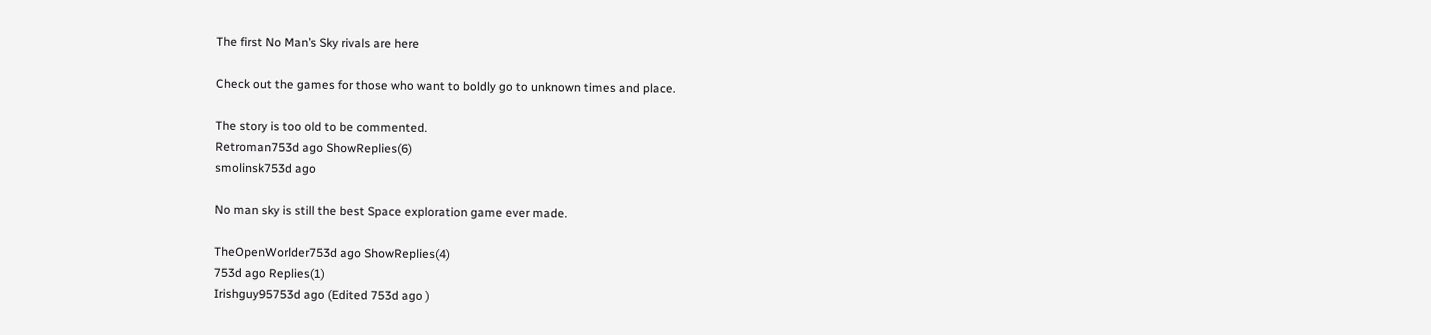The first No Man’s Sky rivals are here

Check out the games for those who want to boldly go to unknown times and place.

The story is too old to be commented.
Retroman753d ago ShowReplies(6)
smolinsk753d ago

No man sky is still the best Space exploration game ever made.

TheOpenWorlder753d ago ShowReplies(4)
753d ago Replies(1)
Irishguy95753d ago (Edited 753d ago )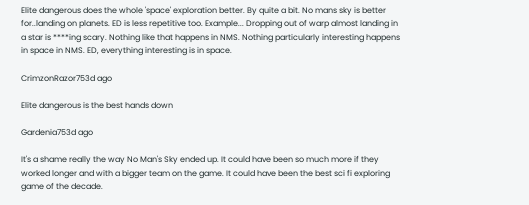Elite dangerous does the whole 'space' exploration better. By quite a bit. No mans sky is better for..landing on planets. ED is less repetitive too. Example... Dropping out of warp almost landing in a star is ****ing scary. Nothing like that happens in NMS. Nothing particularly interesting happens in space in NMS. ED, everything interesting is in space.

CrimzonRazor753d ago

Elite dangerous is the best hands down

Gardenia753d ago

It's a shame really the way No Man's Sky ended up. It could have been so much more if they worked longer and with a bigger team on the game. It could have been the best sci fi exploring game of the decade.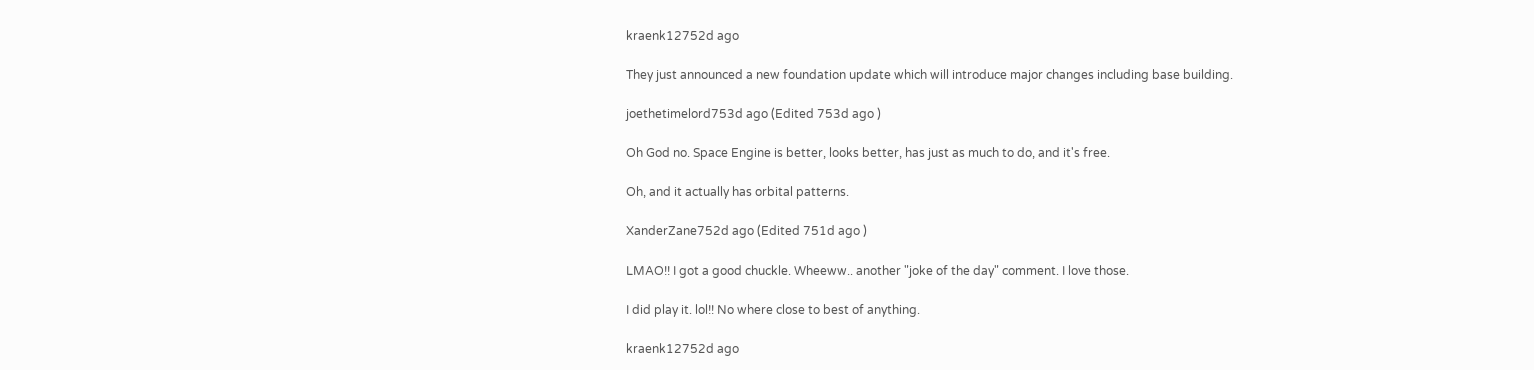kraenk12752d ago

They just announced a new foundation update which will introduce major changes including base building.

joethetimelord753d ago (Edited 753d ago )

Oh God no. Space Engine is better, looks better, has just as much to do, and it's free.

Oh, and it actually has orbital patterns.

XanderZane752d ago (Edited 751d ago )

LMAO!! I got a good chuckle. Wheeww.. another "joke of the day" comment. I love those.

I did play it. lol!! No where close to best of anything.

kraenk12752d ago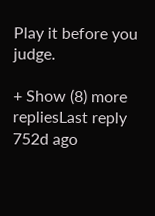Play it before you judge.

+ Show (8) more repliesLast reply 752d ago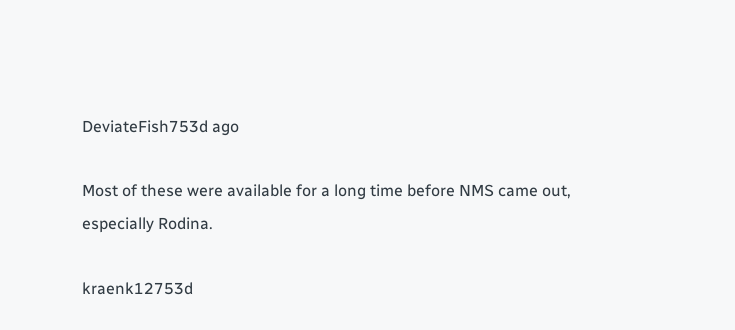DeviateFish753d ago

Most of these were available for a long time before NMS came out, especially Rodina.

kraenk12753d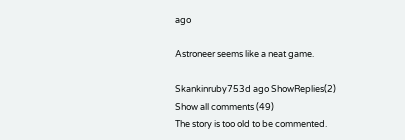ago

Astroneer seems like a neat game.

Skankinruby753d ago ShowReplies(2)
Show all comments (49)
The story is too old to be commented.